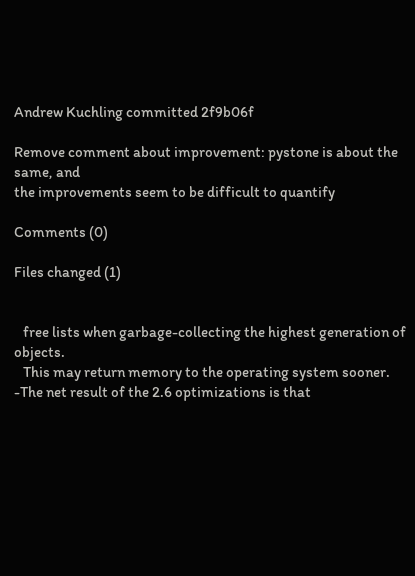Andrew Kuchling committed 2f9b06f

Remove comment about improvement: pystone is about the same, and
the improvements seem to be difficult to quantify

Comments (0)

Files changed (1)


   free lists when garbage-collecting the highest generation of objects.
   This may return memory to the operating system sooner.
-The net result of the 2.6 optimizations is that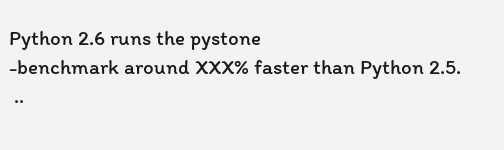Python 2.6 runs the pystone
-benchmark around XXX% faster than Python 2.5.
 ..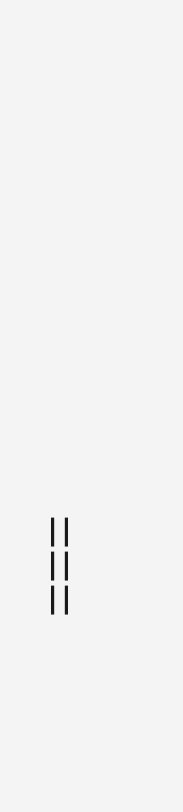===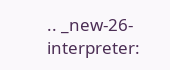.. _new-26-interpreter: